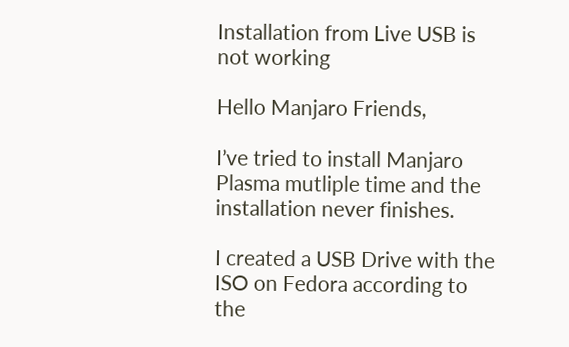Installation from Live USB is not working

Hello Manjaro Friends,

I’ve tried to install Manjaro Plasma mutliple time and the installation never finishes.

I created a USB Drive with the ISO on Fedora according to the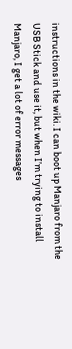instructions in the wiki. I can boot up Manjaro from the USB Stick and use it, but when I’m trying to install Manjaro, I get a lot of error messages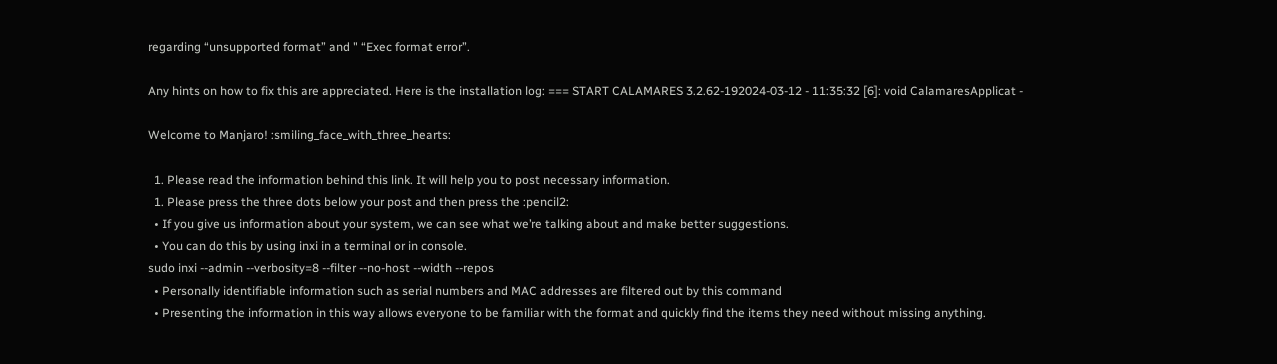regarding “unsupported format” and " “Exec format error”.

Any hints on how to fix this are appreciated. Here is the installation log: === START CALAMARES 3.2.62-192024-03-12 - 11:35:32 [6]: void CalamaresApplicat -

Welcome to Manjaro! :smiling_face_with_three_hearts:

  1. Please read the information behind this link. It will help you to post necessary information.
  1. Please press the three dots below your post and then press the :pencil2:
  • If you give us information about your system, we can see what we’re talking about and make better suggestions.
  • You can do this by using inxi in a terminal or in console.
sudo inxi --admin --verbosity=8 --filter --no-host --width --repos
  • Personally identifiable information such as serial numbers and MAC addresses are filtered out by this command
  • Presenting the information in this way allows everyone to be familiar with the format and quickly find the items they need without missing anything.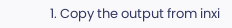1. Copy the output from inxi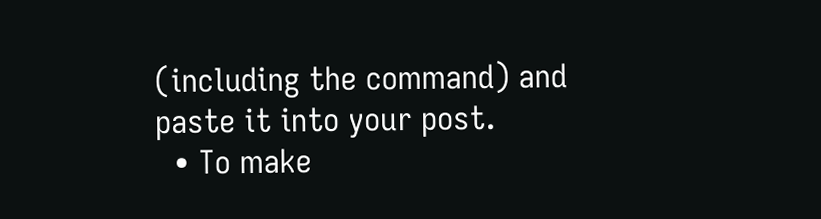(including the command) and paste it into your post.
  • To make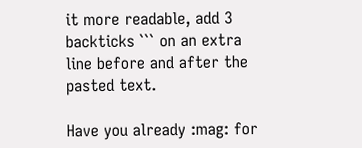it more readable, add 3 backticks ``` on an extra line before and after the pasted text.

Have you already :mag: for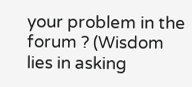your problem in the forum ? (Wisdom lies in asking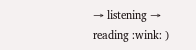→ listening → reading :wink: )